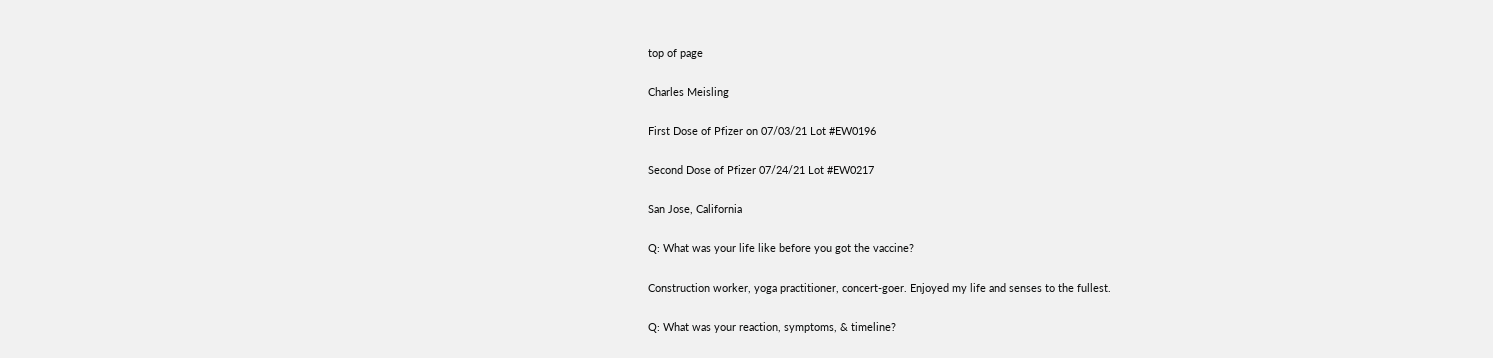top of page

Charles Meisling

First Dose of Pfizer on 07/03/21 Lot #EW0196

Second Dose of Pfizer 07/24/21 Lot #EW0217

San Jose, California

Q: What was your life like before you got the vaccine?

Construction worker, yoga practitioner, concert-goer. Enjoyed my life and senses to the fullest.

Q: What was your reaction, symptoms, & timeline?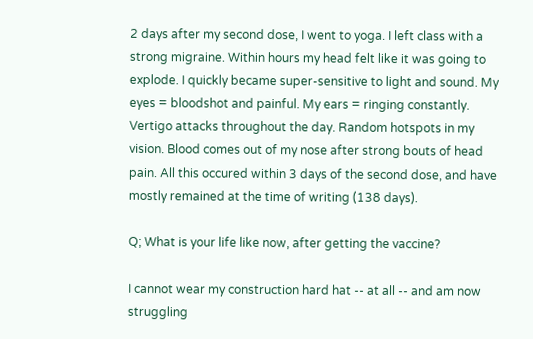2 days after my second dose, I went to yoga. I left class with a strong migraine. Within hours my head felt like it was going to explode. I quickly became super-sensitive to light and sound. My eyes = bloodshot and painful. My ears = ringing constantly. Vertigo attacks throughout the day. Random hotspots in my vision. Blood comes out of my nose after strong bouts of head pain. All this occured within 3 days of the second dose, and have mostly remained at the time of writing (138 days).

Q; What is your life like now, after getting the vaccine?

I cannot wear my construction hard hat -- at all -- and am now struggling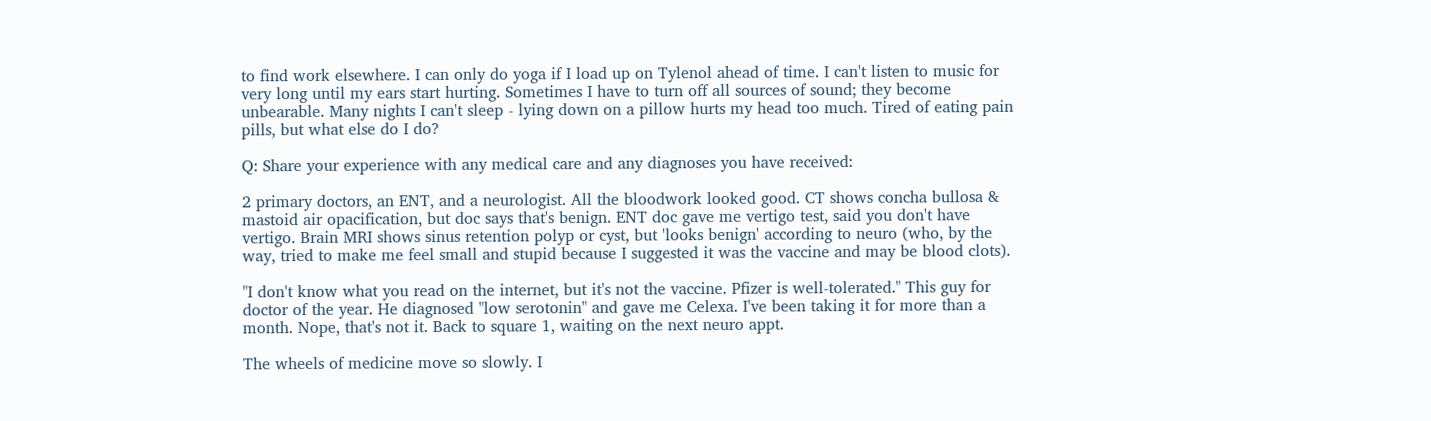to find work elsewhere. I can only do yoga if I load up on Tylenol ahead of time. I can't listen to music for very long until my ears start hurting. Sometimes I have to turn off all sources of sound; they become unbearable. Many nights I can't sleep - lying down on a pillow hurts my head too much. Tired of eating pain pills, but what else do I do?

Q: Share your experience with any medical care and any diagnoses you have received:

2 primary doctors, an ENT, and a neurologist. All the bloodwork looked good. CT shows concha bullosa & mastoid air opacification, but doc says that's benign. ENT doc gave me vertigo test, said you don't have vertigo. Brain MRI shows sinus retention polyp or cyst, but 'looks benign' according to neuro (who, by the way, tried to make me feel small and stupid because I suggested it was the vaccine and may be blood clots).

"I don't know what you read on the internet, but it's not the vaccine. Pfizer is well-tolerated." This guy for doctor of the year. He diagnosed "low serotonin" and gave me Celexa. I've been taking it for more than a month. Nope, that's not it. Back to square 1, waiting on the next neuro appt.

The wheels of medicine move so slowly. I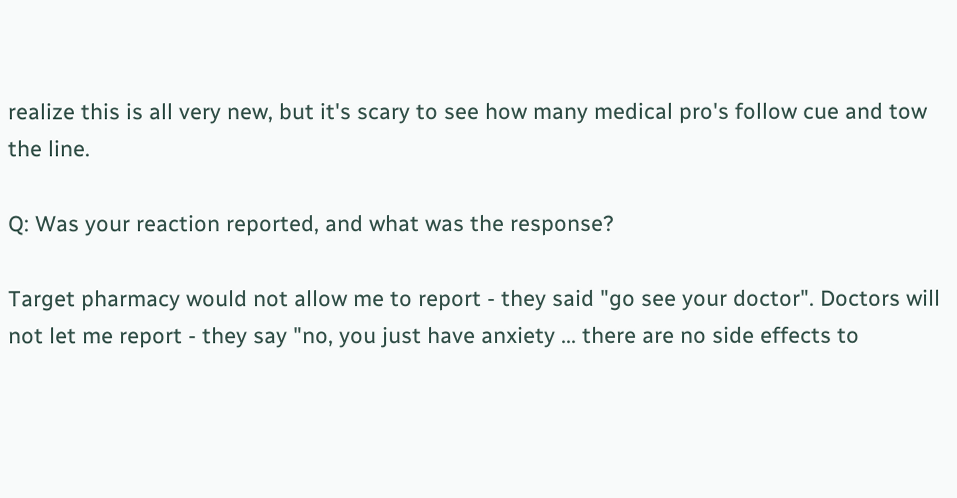realize this is all very new, but it's scary to see how many medical pro's follow cue and tow the line.

Q: Was your reaction reported, and what was the response?

Target pharmacy would not allow me to report - they said "go see your doctor". Doctors will not let me report - they say "no, you just have anxiety ... there are no side effects to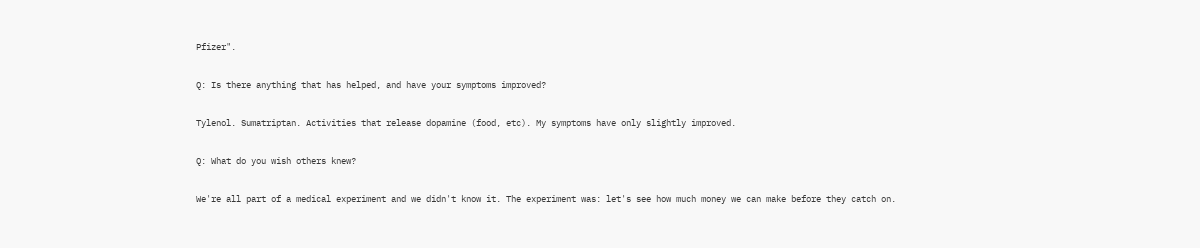Pfizer".

Q: Is there anything that has helped, and have your symptoms improved?

Tylenol. Sumatriptan. Activities that release dopamine (food, etc). My symptoms have only slightly improved.

Q: What do you wish others knew?

We're all part of a medical experiment and we didn't know it. The experiment was: let's see how much money we can make before they catch on.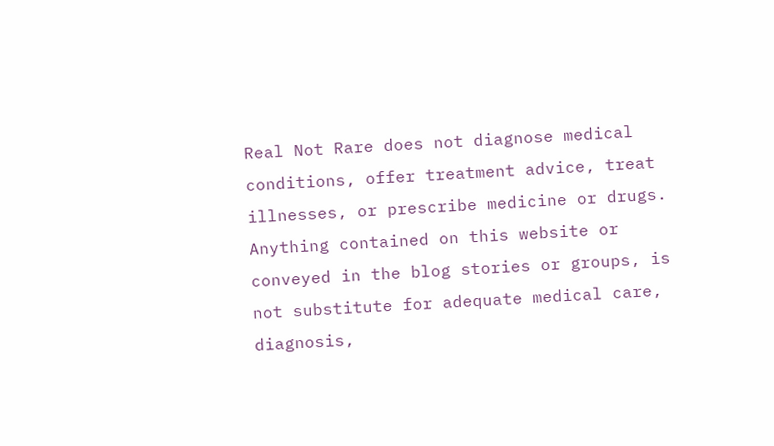Real Not Rare does not diagnose medical conditions, offer treatment advice, treat illnesses, or prescribe medicine or drugs. Anything contained on this website or conveyed in the blog stories or groups, is not substitute for adequate medical care, diagnosis,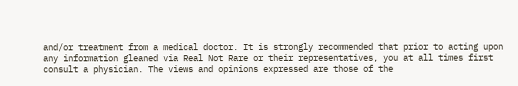and/or treatment from a medical doctor. It is strongly recommended that prior to acting upon any information gleaned via Real Not Rare or their representatives, you at all times first consult a physician. The views and opinions expressed are those of the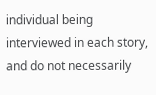individual being interviewed in each story, and do not necessarily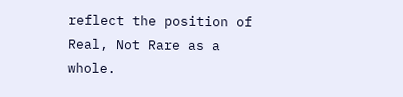reflect the position of Real, Not Rare as a whole.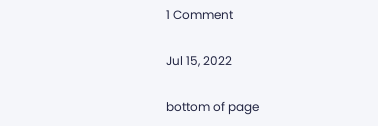1 Comment

Jul 15, 2022

bottom of page